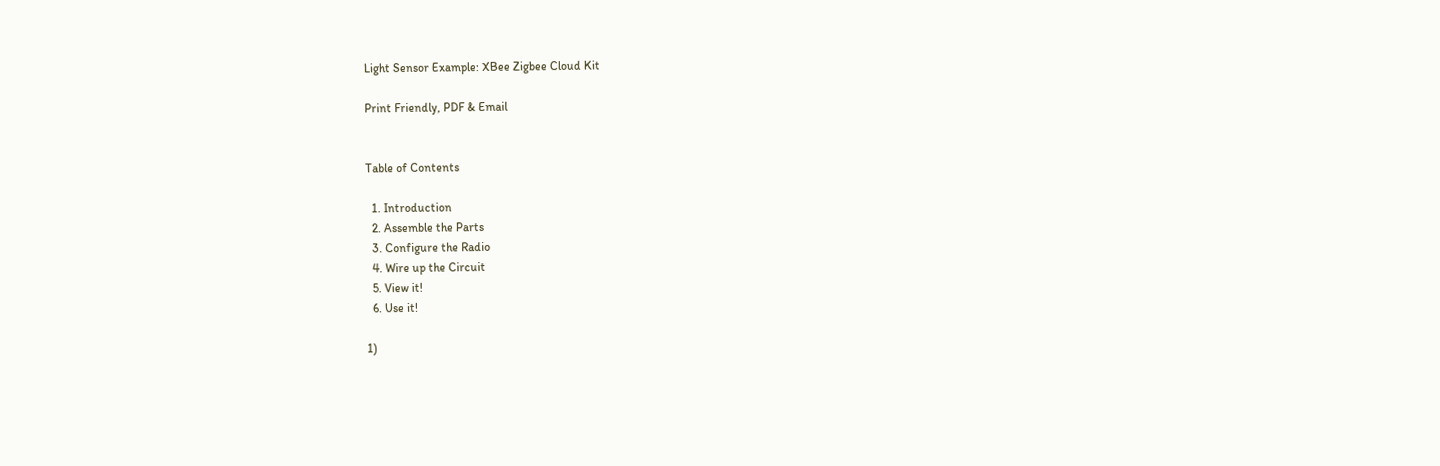Light Sensor Example: XBee Zigbee Cloud Kit

Print Friendly, PDF & Email


Table of Contents

  1. Introduction
  2. Assemble the Parts
  3. Configure the Radio
  4. Wire up the Circuit
  5. View it!
  6. Use it!

1)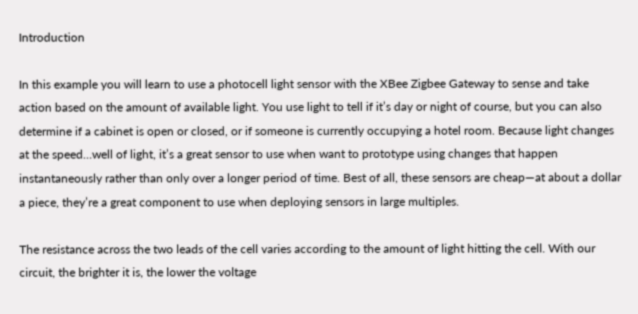Introduction

In this example you will learn to use a photocell light sensor with the XBee Zigbee Gateway to sense and take action based on the amount of available light. You use light to tell if it’s day or night of course, but you can also determine if a cabinet is open or closed, or if someone is currently occupying a hotel room. Because light changes at the speed…well of light, it’s a great sensor to use when want to prototype using changes that happen instantaneously rather than only over a longer period of time. Best of all, these sensors are cheap—at about a dollar a piece, they’re a great component to use when deploying sensors in large multiples.

The resistance across the two leads of the cell varies according to the amount of light hitting the cell. With our circuit, the brighter it is, the lower the voltage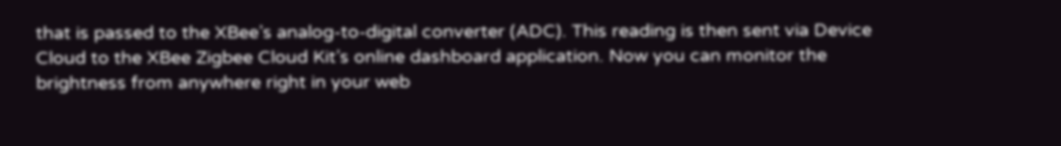that is passed to the XBee’s analog-to-digital converter (ADC). This reading is then sent via Device Cloud to the XBee Zigbee Cloud Kit’s online dashboard application. Now you can monitor the brightness from anywhere right in your web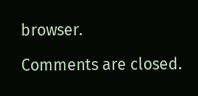browser.

Comments are closed.